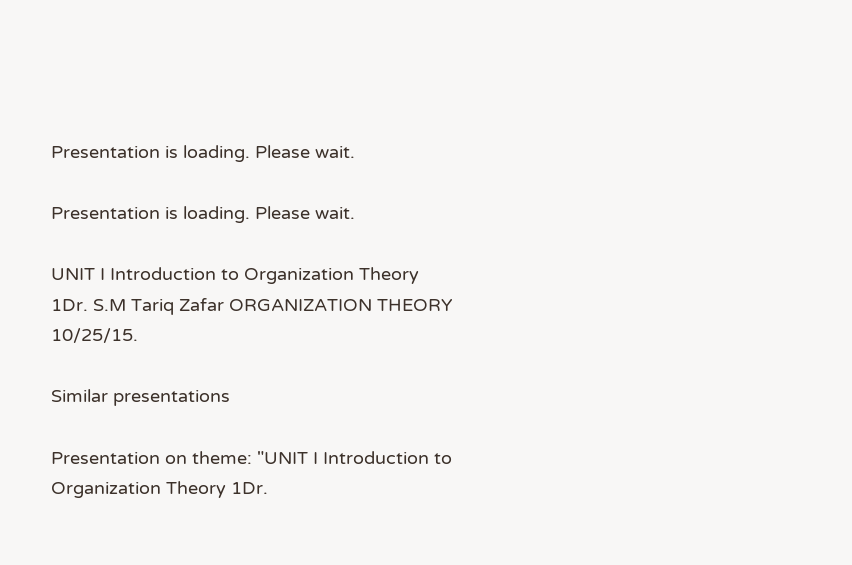Presentation is loading. Please wait.

Presentation is loading. Please wait.

UNIT I Introduction to Organization Theory 1Dr. S.M Tariq Zafar ORGANIZATION THEORY 10/25/15.

Similar presentations

Presentation on theme: "UNIT I Introduction to Organization Theory 1Dr.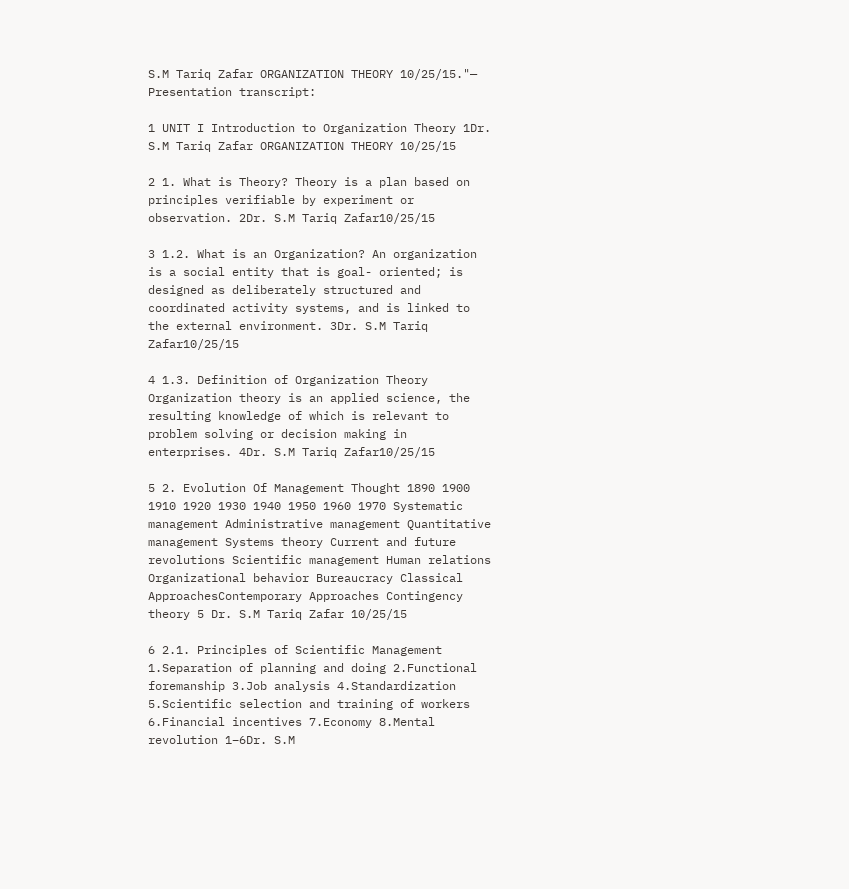S.M Tariq Zafar ORGANIZATION THEORY 10/25/15."— Presentation transcript:

1 UNIT I Introduction to Organization Theory 1Dr. S.M Tariq Zafar ORGANIZATION THEORY 10/25/15

2 1. What is Theory? Theory is a plan based on principles verifiable by experiment or observation. 2Dr. S.M Tariq Zafar10/25/15

3 1.2. What is an Organization? An organization is a social entity that is goal- oriented; is designed as deliberately structured and coordinated activity systems, and is linked to the external environment. 3Dr. S.M Tariq Zafar10/25/15

4 1.3. Definition of Organization Theory Organization theory is an applied science, the resulting knowledge of which is relevant to problem solving or decision making in enterprises. 4Dr. S.M Tariq Zafar10/25/15

5 2. Evolution Of Management Thought 1890 1900 1910 1920 1930 1940 1950 1960 1970 Systematic management Administrative management Quantitative management Systems theory Current and future revolutions Scientific management Human relations Organizational behavior Bureaucracy Classical ApproachesContemporary Approaches Contingency theory 5 Dr. S.M Tariq Zafar 10/25/15

6 2.1. Principles of Scientific Management 1.Separation of planning and doing 2.Functional foremanship 3.Job analysis 4.Standardization 5.Scientific selection and training of workers 6.Financial incentives 7.Economy 8.Mental revolution 1–6Dr. S.M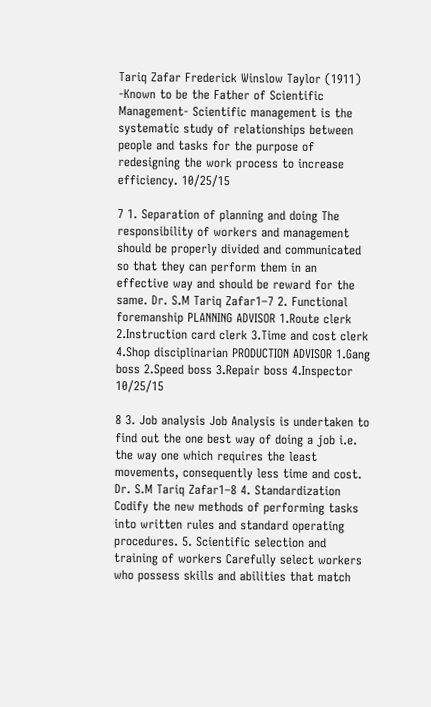Tariq Zafar Frederick Winslow Taylor (1911) -Known to be the Father of Scientific Management- Scientific management is the systematic study of relationships between people and tasks for the purpose of redesigning the work process to increase efficiency. 10/25/15

7 1. Separation of planning and doing The responsibility of workers and management should be properly divided and communicated so that they can perform them in an effective way and should be reward for the same. Dr. S.M Tariq Zafar1–7 2. Functional foremanship PLANNING ADVISOR 1.Route clerk 2.Instruction card clerk 3.Time and cost clerk 4.Shop disciplinarian PRODUCTION ADVISOR 1.Gang boss 2.Speed boss 3.Repair boss 4.Inspector 10/25/15

8 3. Job analysis Job Analysis is undertaken to find out the one best way of doing a job i.e. the way one which requires the least movements, consequently less time and cost. Dr. S.M Tariq Zafar1–8 4. Standardization Codify the new methods of performing tasks into written rules and standard operating procedures. 5. Scientific selection and training of workers Carefully select workers who possess skills and abilities that match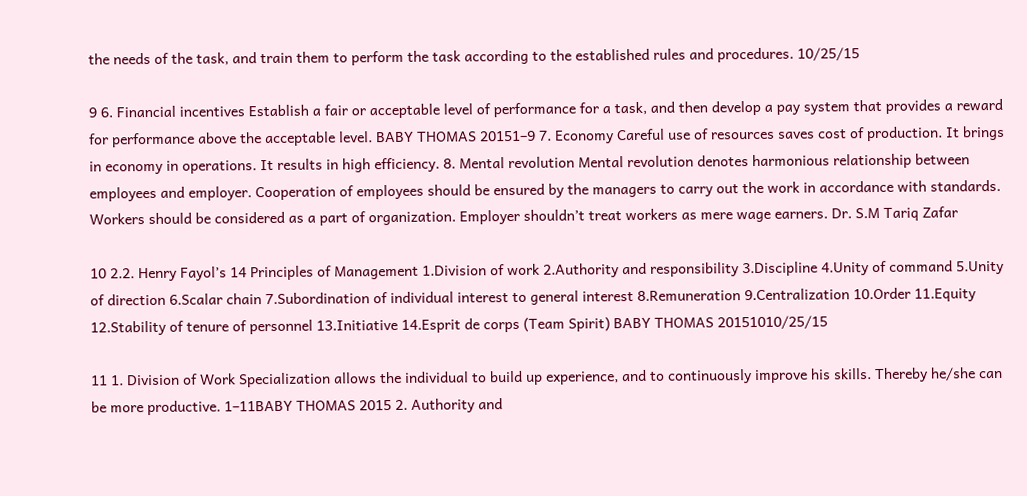the needs of the task, and train them to perform the task according to the established rules and procedures. 10/25/15

9 6. Financial incentives Establish a fair or acceptable level of performance for a task, and then develop a pay system that provides a reward for performance above the acceptable level. BABY THOMAS 20151–9 7. Economy Careful use of resources saves cost of production. It brings in economy in operations. It results in high efficiency. 8. Mental revolution Mental revolution denotes harmonious relationship between employees and employer. Cooperation of employees should be ensured by the managers to carry out the work in accordance with standards. Workers should be considered as a part of organization. Employer shouldn’t treat workers as mere wage earners. Dr. S.M Tariq Zafar

10 2.2. Henry Fayol’s 14 Principles of Management 1.Division of work 2.Authority and responsibility 3.Discipline 4.Unity of command 5.Unity of direction 6.Scalar chain 7.Subordination of individual interest to general interest 8.Remuneration 9.Centralization 10.Order 11.Equity 12.Stability of tenure of personnel 13.Initiative 14.Esprit de corps (Team Spirit) BABY THOMAS 20151010/25/15

11 1. Division of Work Specialization allows the individual to build up experience, and to continuously improve his skills. Thereby he/she can be more productive. 1–11BABY THOMAS 2015 2. Authority and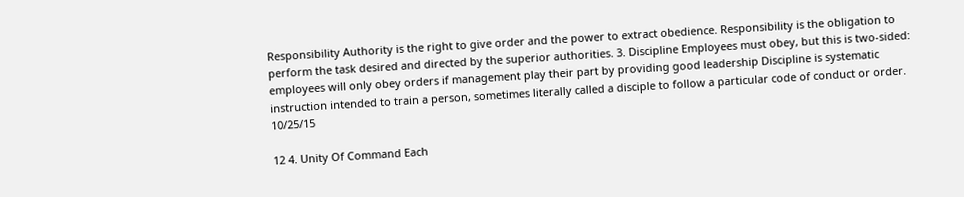Responsibility Authority is the right to give order and the power to extract obedience. Responsibility is the obligation to perform the task desired and directed by the superior authorities. 3. Discipline Employees must obey, but this is two-sided: employees will only obey orders if management play their part by providing good leadership Discipline is systematic instruction intended to train a person, sometimes literally called a disciple to follow a particular code of conduct or order. 10/25/15

12 4. Unity Of Command Each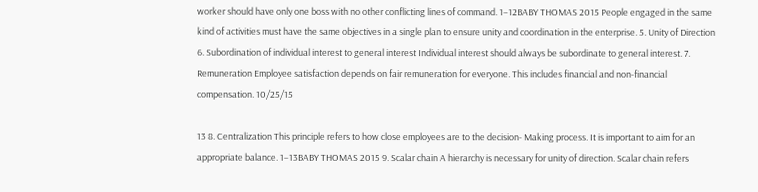worker should have only one boss with no other conflicting lines of command. 1–12BABY THOMAS 2015 People engaged in the same kind of activities must have the same objectives in a single plan to ensure unity and coordination in the enterprise. 5. Unity of Direction 6. Subordination of individual interest to general interest Individual interest should always be subordinate to general interest. 7. Remuneration Employee satisfaction depends on fair remuneration for everyone. This includes financial and non-financial compensation. 10/25/15

13 8. Centralization This principle refers to how close employees are to the decision- Making process. It is important to aim for an appropriate balance. 1–13BABY THOMAS 2015 9. Scalar chain A hierarchy is necessary for unity of direction. Scalar chain refers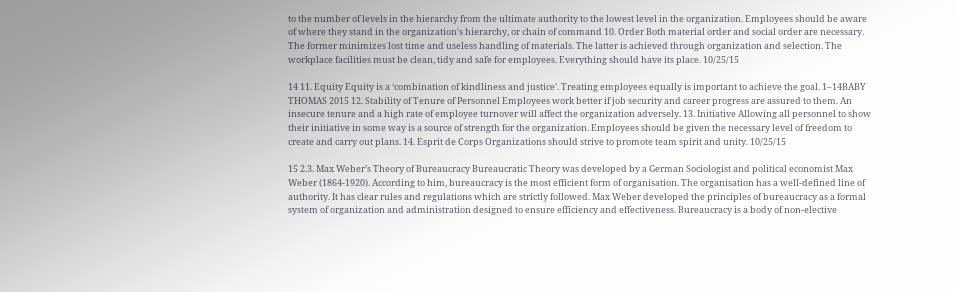to the number of levels in the hierarchy from the ultimate authority to the lowest level in the organization. Employees should be aware of where they stand in the organization's hierarchy, or chain of command 10. Order Both material order and social order are necessary. The former minimizes lost time and useless handling of materials. The latter is achieved through organization and selection. The workplace facilities must be clean, tidy and safe for employees. Everything should have its place. 10/25/15

14 11. Equity Equity is a ‘combination of kindliness and justice’. Treating employees equally is important to achieve the goal. 1–14BABY THOMAS 2015 12. Stability of Tenure of Personnel Employees work better if job security and career progress are assured to them. An insecure tenure and a high rate of employee turnover will affect the organization adversely. 13. Initiative Allowing all personnel to show their initiative in some way is a source of strength for the organization. Employees should be given the necessary level of freedom to create and carry out plans. 14. Esprit de Corps Organizations should strive to promote team spirit and unity. 10/25/15

15 2.3. Max Weber’s Theory of Bureaucracy Bureaucratic Theory was developed by a German Sociologist and political economist Max Weber (1864-1920). According to him, bureaucracy is the most efficient form of organisation. The organisation has a well-defined line of authority. It has clear rules and regulations which are strictly followed. Max Weber developed the principles of bureaucracy as a formal system of organization and administration designed to ensure efficiency and effectiveness. Bureaucracy is a body of non-elective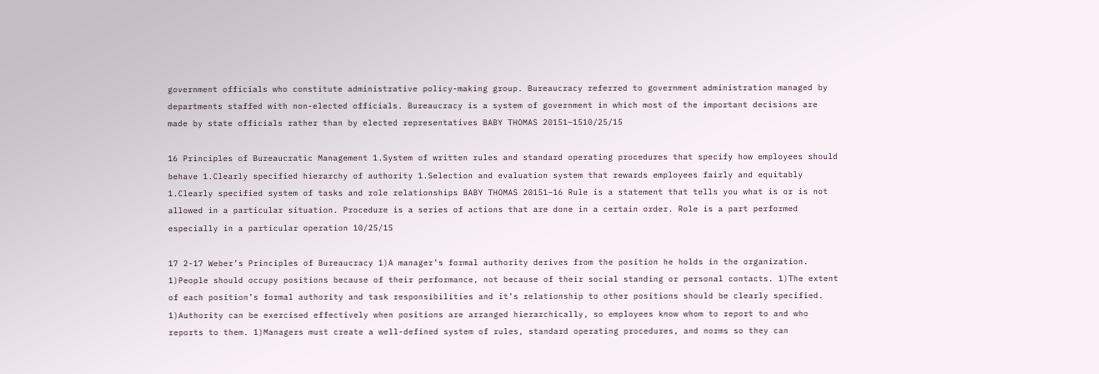government officials who constitute administrative policy-making group. Bureaucracy referred to government administration managed by departments staffed with non-elected officials. Bureaucracy is a system of government in which most of the important decisions are made by state officials rather than by elected representatives BABY THOMAS 20151–1510/25/15

16 Principles of Bureaucratic Management 1.System of written rules and standard operating procedures that specify how employees should behave 1.Clearly specified hierarchy of authority 1.Selection and evaluation system that rewards employees fairly and equitably 1.Clearly specified system of tasks and role relationships BABY THOMAS 20151–16 Rule is a statement that tells you what is or is not allowed in a particular situation. Procedure is a series of actions that are done in a certain order. Role is a part performed especially in a particular operation 10/25/15

17 2-17 Weber’s Principles of Bureaucracy 1)A manager’s formal authority derives from the position he holds in the organization. 1)People should occupy positions because of their performance, not because of their social standing or personal contacts. 1)The extent of each position’s formal authority and task responsibilities and it’s relationship to other positions should be clearly specified. 1)Authority can be exercised effectively when positions are arranged hierarchically, so employees know whom to report to and who reports to them. 1)Managers must create a well-defined system of rules, standard operating procedures, and norms so they can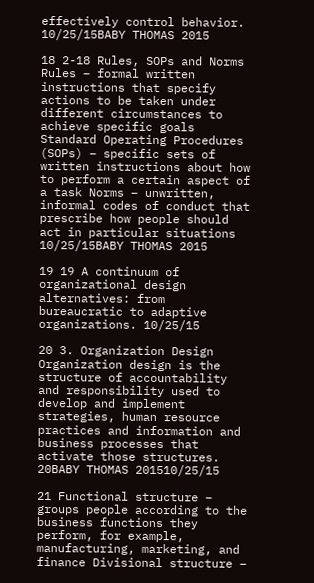effectively control behavior. 10/25/15BABY THOMAS 2015

18 2-18 Rules, SOPs and Norms Rules – formal written instructions that specify actions to be taken under different circumstances to achieve specific goals Standard Operating Procedures (SOPs) – specific sets of written instructions about how to perform a certain aspect of a task Norms – unwritten, informal codes of conduct that prescribe how people should act in particular situations 10/25/15BABY THOMAS 2015

19 19 A continuum of organizational design alternatives: from bureaucratic to adaptive organizations. 10/25/15

20 3. Organization Design Organization design is the structure of accountability and responsibility used to develop and implement strategies, human resource practices and information and business processes that activate those structures. 20BABY THOMAS 201510/25/15

21 Functional structure – groups people according to the business functions they perform, for example, manufacturing, marketing, and finance Divisional structure –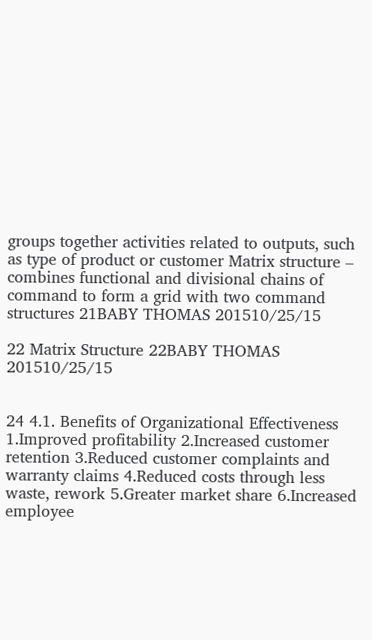groups together activities related to outputs, such as type of product or customer Matrix structure – combines functional and divisional chains of command to form a grid with two command structures 21BABY THOMAS 201510/25/15

22 Matrix Structure 22BABY THOMAS 201510/25/15


24 4.1. Benefits of Organizational Effectiveness 1.Improved profitability 2.Increased customer retention 3.Reduced customer complaints and warranty claims 4.Reduced costs through less waste, rework 5.Greater market share 6.Increased employee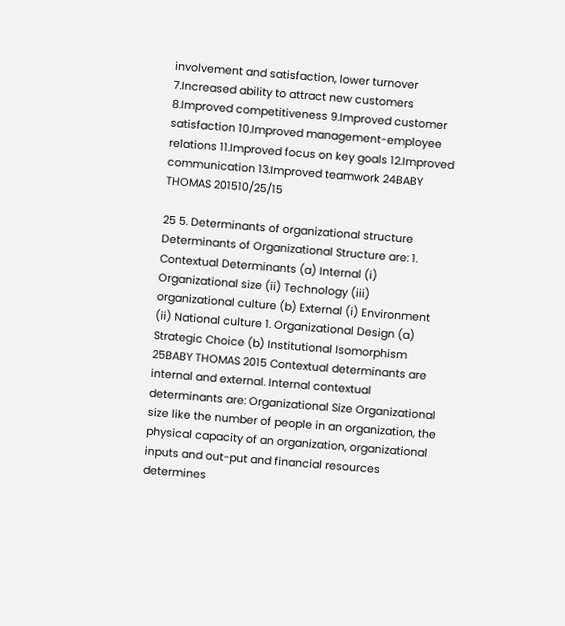involvement and satisfaction, lower turnover 7.Increased ability to attract new customers 8.Improved competitiveness 9.Improved customer satisfaction 10.Improved management-employee relations 11.Improved focus on key goals 12.Improved communication 13.Improved teamwork 24BABY THOMAS 201510/25/15

25 5. Determinants of organizational structure Determinants of Organizational Structure are: 1. Contextual Determinants (a) Internal (i) Organizational size (ii) Technology (iii) organizational culture (b) External (i) Environment (ii) National culture 1. Organizational Design (a) Strategic Choice (b) Institutional Isomorphism 25BABY THOMAS 2015 Contextual determinants are internal and external. Internal contextual determinants are: Organizational Size Organizational size like the number of people in an organization, the physical capacity of an organization, organizational inputs and out-put and financial resources determines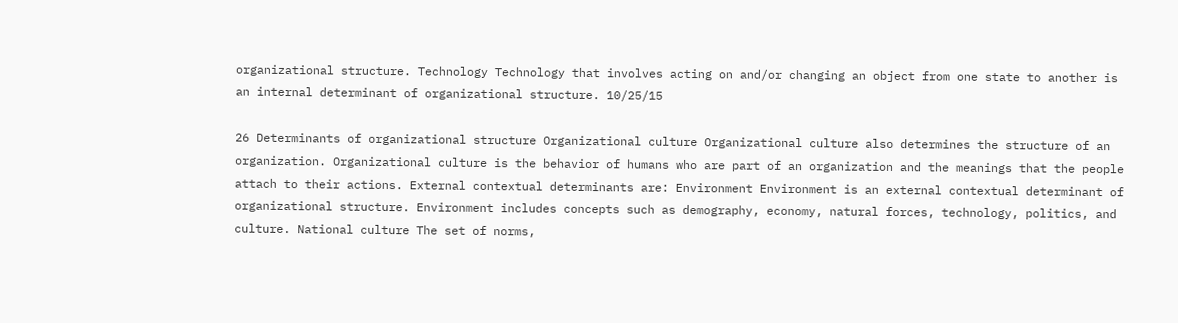organizational structure. Technology Technology that involves acting on and/or changing an object from one state to another is an internal determinant of organizational structure. 10/25/15

26 Determinants of organizational structure Organizational culture Organizational culture also determines the structure of an organization. Organizational culture is the behavior of humans who are part of an organization and the meanings that the people attach to their actions. External contextual determinants are: Environment Environment is an external contextual determinant of organizational structure. Environment includes concepts such as demography, economy, natural forces, technology, politics, and culture. National culture The set of norms,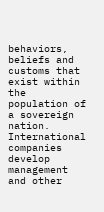behaviors, beliefs and customs that exist within the population of a sovereign nation. International companies develop management and other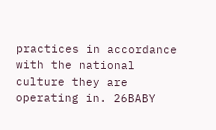practices in accordance with the national culture they are operating in. 26BABY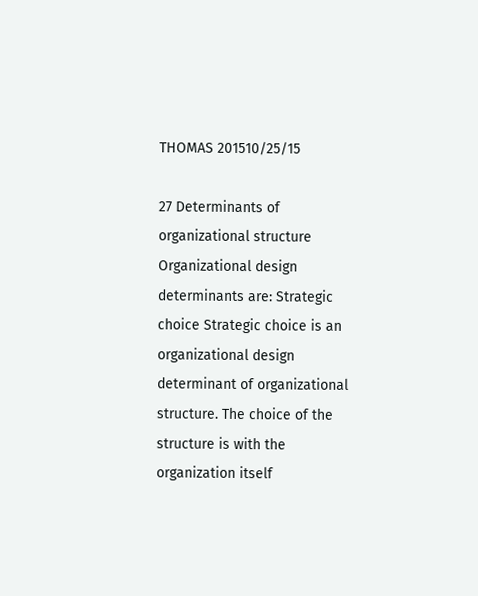THOMAS 201510/25/15

27 Determinants of organizational structure Organizational design determinants are: Strategic choice Strategic choice is an organizational design determinant of organizational structure. The choice of the structure is with the organization itself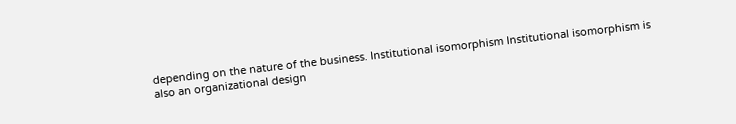depending on the nature of the business. Institutional isomorphism Institutional isomorphism is also an organizational design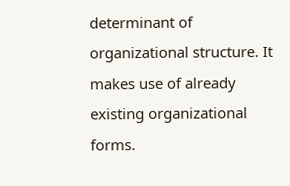determinant of organizational structure. It makes use of already existing organizational forms.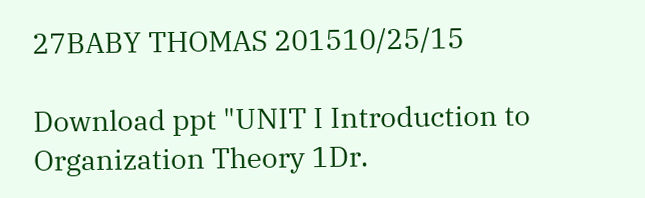27BABY THOMAS 201510/25/15

Download ppt "UNIT I Introduction to Organization Theory 1Dr.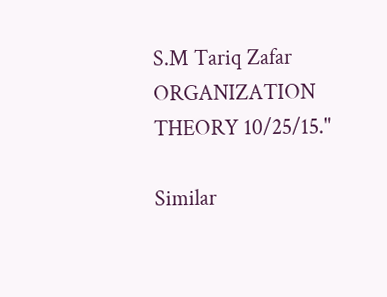S.M Tariq Zafar ORGANIZATION THEORY 10/25/15."

Similar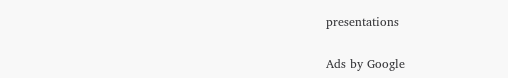presentations

Ads by Google